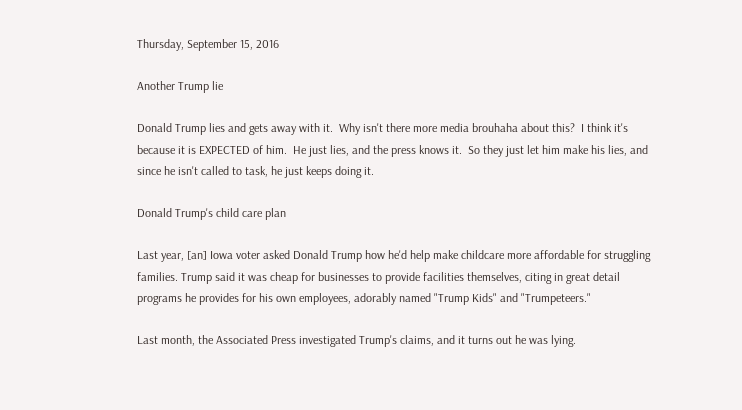Thursday, September 15, 2016

Another Trump lie

Donald Trump lies and gets away with it.  Why isn't there more media brouhaha about this?  I think it's because it is EXPECTED of him.  He just lies, and the press knows it.  So they just let him make his lies, and since he isn't called to task, he just keeps doing it.

Donald Trump's child care plan

Last year, [an] Iowa voter asked Donald Trump how he'd help make childcare more affordable for struggling families. Trump said it was cheap for businesses to provide facilities themselves, citing in great detail programs he provides for his own employees, adorably named "Trump Kids" and "Trumpeteers."

Last month, the Associated Press investigated Trump's claims, and it turns out he was lying.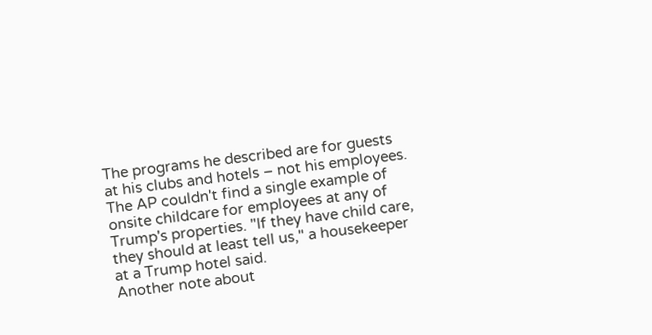The programs he described are for guests at his clubs and hotels – not his employees. The AP couldn't find a single example of onsite childcare for employees at any of Trump's properties. "If they have child care, they should at least tell us," a housekeeper at a Trump hotel said.
Another note about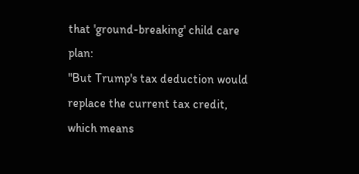that 'ground-breaking' child care plan:
"But Trump's tax deduction would replace the current tax credit, which means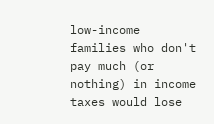low-income families who don't pay much (or nothing) in income taxes would lose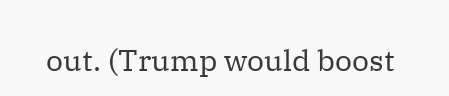out. (Trump would boost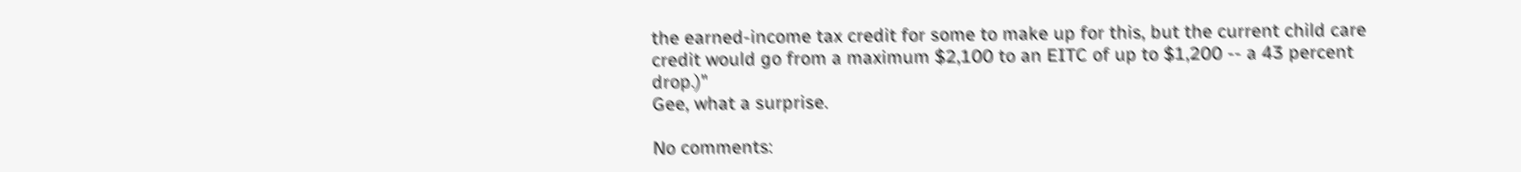the earned-income tax credit for some to make up for this, but the current child care credit would go from a maximum $2,100 to an EITC of up to $1,200 -- a 43 percent drop.)"
Gee, what a surprise.

No comments: